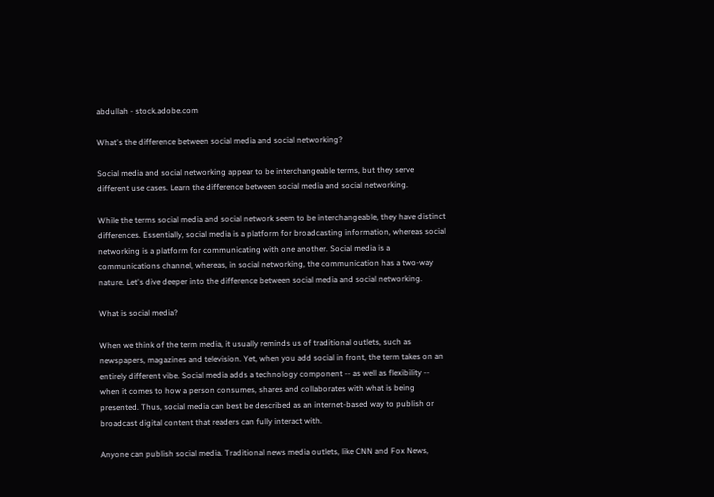abdullah - stock.adobe.com

What's the difference between social media and social networking?

Social media and social networking appear to be interchangeable terms, but they serve different use cases. Learn the difference between social media and social networking.

While the terms social media and social network seem to be interchangeable, they have distinct differences. Essentially, social media is a platform for broadcasting information, whereas social networking is a platform for communicating with one another. Social media is a communications channel, whereas, in social networking, the communication has a two-way nature. Let's dive deeper into the difference between social media and social networking.

What is social media?

When we think of the term media, it usually reminds us of traditional outlets, such as newspapers, magazines and television. Yet, when you add social in front, the term takes on an entirely different vibe. Social media adds a technology component -- as well as flexibility -- when it comes to how a person consumes, shares and collaborates with what is being presented. Thus, social media can best be described as an internet-based way to publish or broadcast digital content that readers can fully interact with.

Anyone can publish social media. Traditional news media outlets, like CNN and Fox News,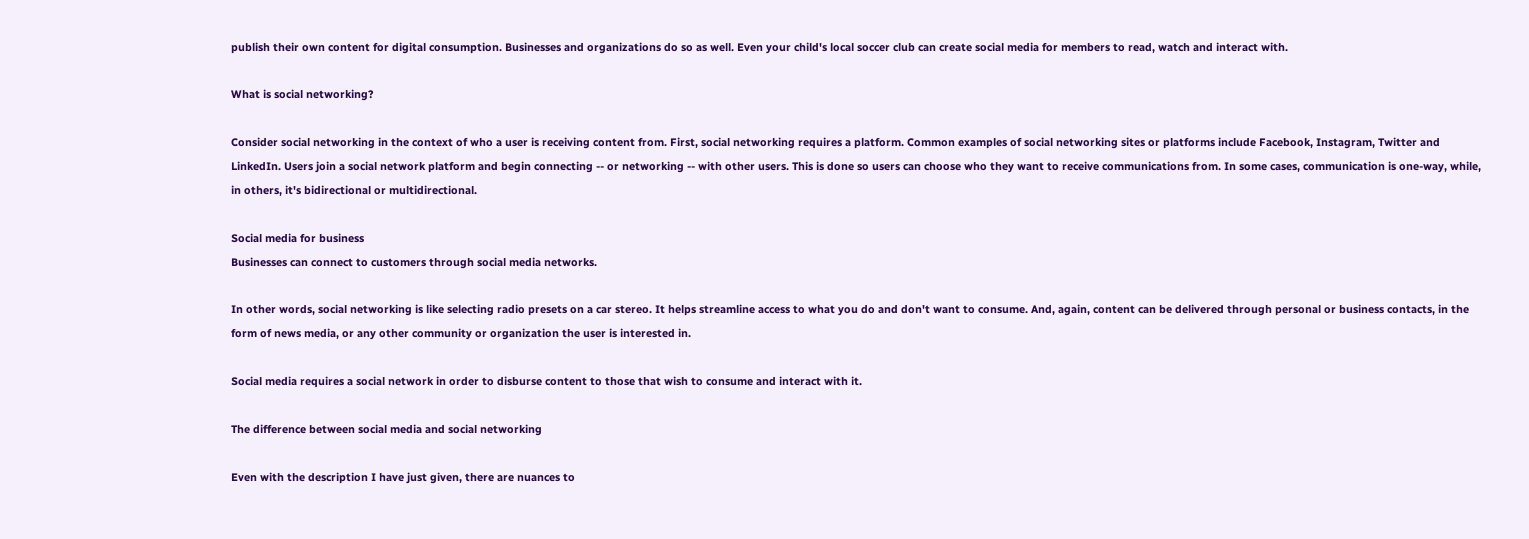publish their own content for digital consumption. Businesses and organizations do so as well. Even your child's local soccer club can create social media for members to read, watch and interact with.

What is social networking?

Consider social networking in the context of who a user is receiving content from. First, social networking requires a platform. Common examples of social networking sites or platforms include Facebook, Instagram, Twitter and LinkedIn. Users join a social network platform and begin connecting -- or networking -- with other users. This is done so users can choose who they want to receive communications from. In some cases, communication is one-way, while, in others, it's bidirectional or multidirectional.

Social media for business
Businesses can connect to customers through social media networks.

In other words, social networking is like selecting radio presets on a car stereo. It helps streamline access to what you do and don't want to consume. And, again, content can be delivered through personal or business contacts, in the form of news media, or any other community or organization the user is interested in.

Social media requires a social network in order to disburse content to those that wish to consume and interact with it.

The difference between social media and social networking

Even with the description I have just given, there are nuances to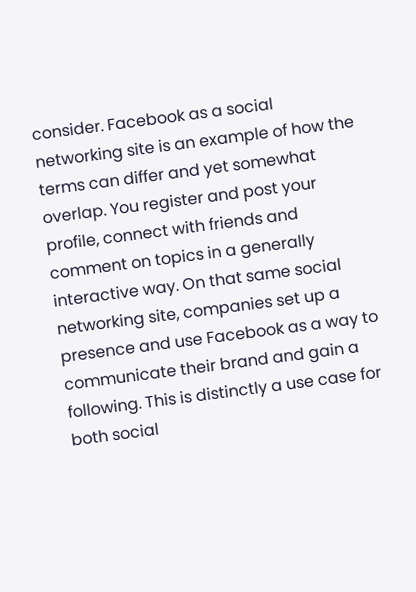consider. Facebook as a social networking site is an example of how the terms can differ and yet somewhat overlap. You register and post your profile, connect with friends and comment on topics in a generally interactive way. On that same social networking site, companies set up a presence and use Facebook as a way to communicate their brand and gain a following. This is distinctly a use case for both social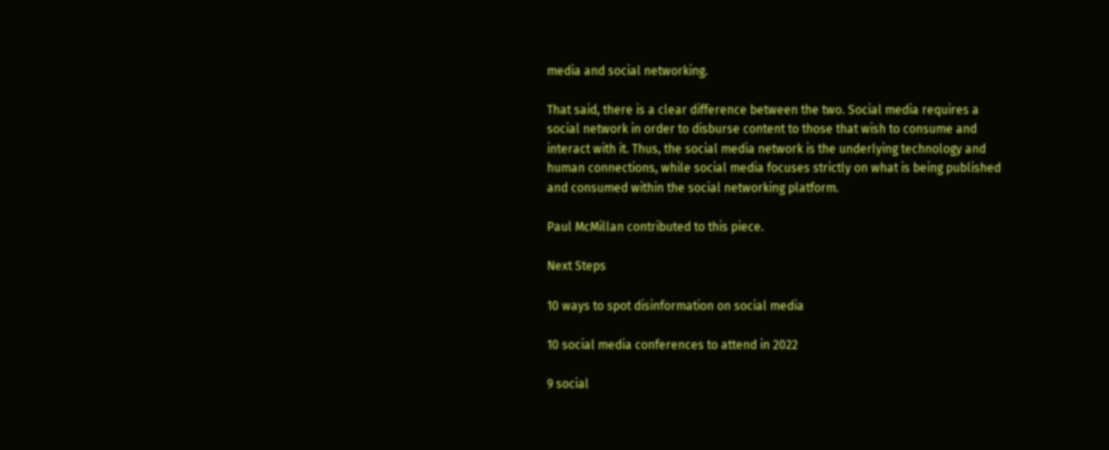media and social networking.

That said, there is a clear difference between the two. Social media requires a social network in order to disburse content to those that wish to consume and interact with it. Thus, the social media network is the underlying technology and human connections, while social media focuses strictly on what is being published and consumed within the social networking platform.

Paul McMillan contributed to this piece.

Next Steps

10 ways to spot disinformation on social media

10 social media conferences to attend in 2022

9 social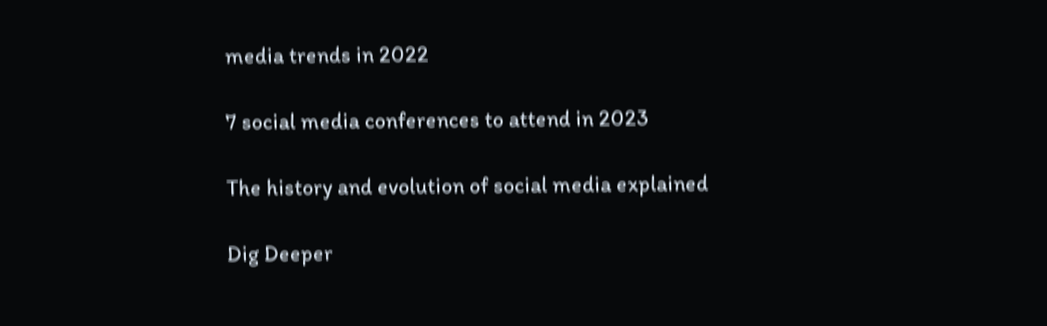media trends in 2022

7 social media conferences to attend in 2023

The history and evolution of social media explained

Dig Deeper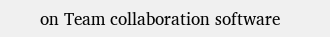on Team collaboration software